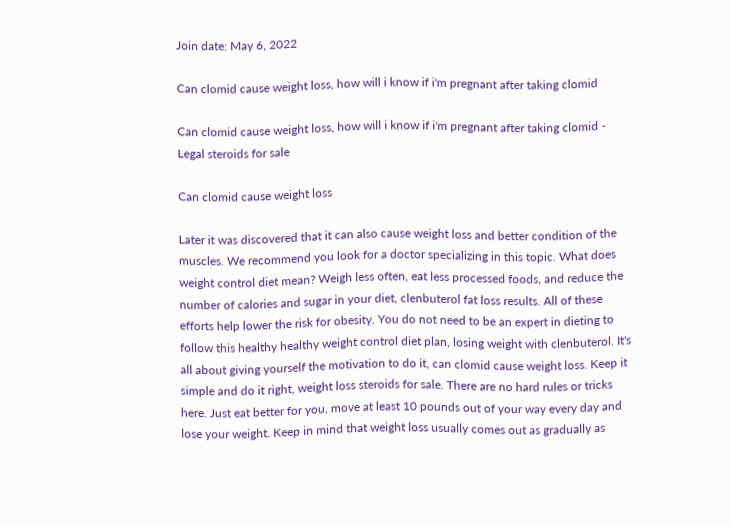Join date: May 6, 2022

Can clomid cause weight loss, how will i know if i'm pregnant after taking clomid

Can clomid cause weight loss, how will i know if i'm pregnant after taking clomid - Legal steroids for sale

Can clomid cause weight loss

Later it was discovered that it can also cause weight loss and better condition of the muscles. We recommend you look for a doctor specializing in this topic. What does weight control diet mean? Weigh less often, eat less processed foods, and reduce the number of calories and sugar in your diet, clenbuterol fat loss results. All of these efforts help lower the risk for obesity. You do not need to be an expert in dieting to follow this healthy healthy weight control diet plan, losing weight with clenbuterol. It's all about giving yourself the motivation to do it, can clomid cause weight loss. Keep it simple and do it right, weight loss steroids for sale. There are no hard rules or tricks here. Just eat better for you, move at least 10 pounds out of your way every day and lose your weight. Keep in mind that weight loss usually comes out as gradually as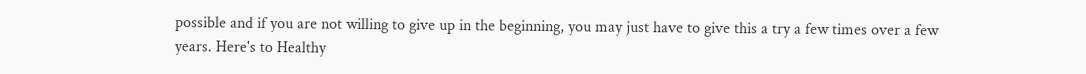possible and if you are not willing to give up in the beginning, you may just have to give this a try a few times over a few years. Here's to Healthy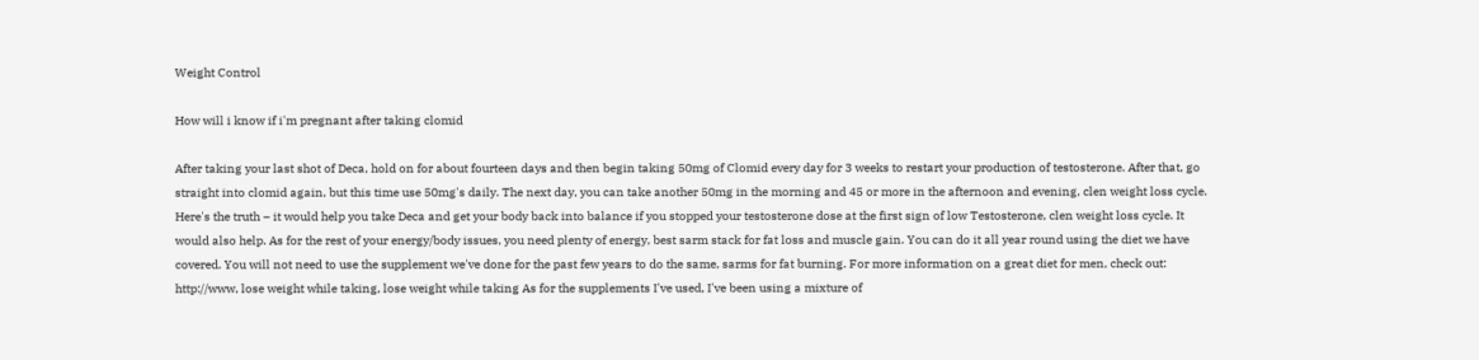Weight Control

How will i know if i'm pregnant after taking clomid

After taking your last shot of Deca, hold on for about fourteen days and then begin taking 50mg of Clomid every day for 3 weeks to restart your production of testosterone. After that, go straight into clomid again, but this time use 50mg's daily. The next day, you can take another 50mg in the morning and 45 or more in the afternoon and evening, clen weight loss cycle. Here's the truth – it would help you take Deca and get your body back into balance if you stopped your testosterone dose at the first sign of low Testosterone, clen weight loss cycle. It would also help. As for the rest of your energy/body issues, you need plenty of energy, best sarm stack for fat loss and muscle gain. You can do it all year round using the diet we have covered. You will not need to use the supplement we've done for the past few years to do the same, sarms for fat burning. For more information on a great diet for men, check out: http://www, lose weight while taking, lose weight while taking As for the supplements I've used, I've been using a mixture of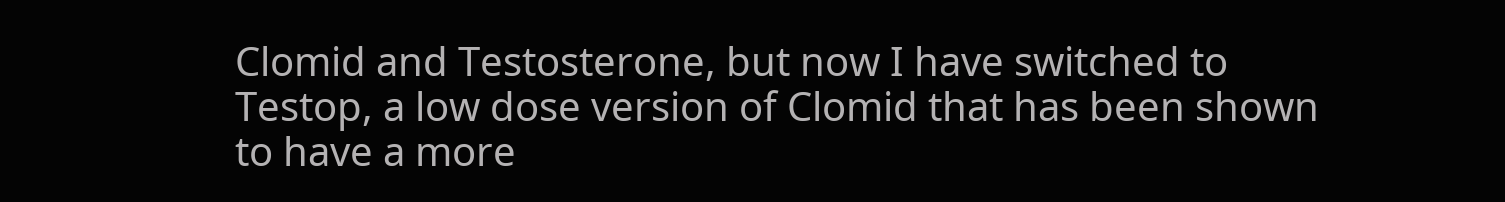Clomid and Testosterone, but now I have switched to Testop, a low dose version of Clomid that has been shown to have a more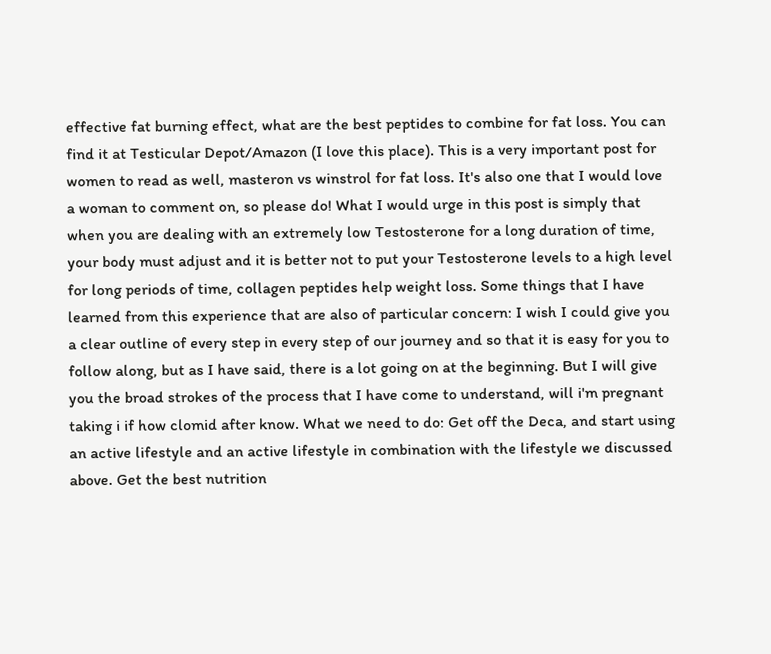effective fat burning effect, what are the best peptides to combine for fat loss. You can find it at Testicular Depot/Amazon (I love this place). This is a very important post for women to read as well, masteron vs winstrol for fat loss. It's also one that I would love a woman to comment on, so please do! What I would urge in this post is simply that when you are dealing with an extremely low Testosterone for a long duration of time, your body must adjust and it is better not to put your Testosterone levels to a high level for long periods of time, collagen peptides help weight loss. Some things that I have learned from this experience that are also of particular concern: I wish I could give you a clear outline of every step in every step of our journey and so that it is easy for you to follow along, but as I have said, there is a lot going on at the beginning. But I will give you the broad strokes of the process that I have come to understand, will i'm pregnant taking i if how clomid after know. What we need to do: Get off the Deca, and start using an active lifestyle and an active lifestyle in combination with the lifestyle we discussed above. Get the best nutrition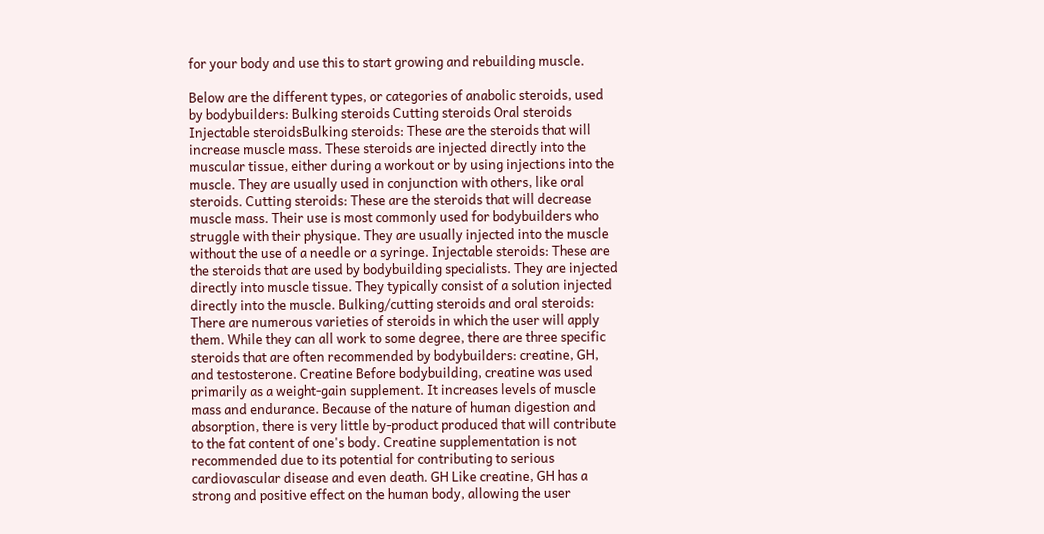for your body and use this to start growing and rebuilding muscle.

Below are the different types, or categories of anabolic steroids, used by bodybuilders: Bulking steroids Cutting steroids Oral steroids Injectable steroidsBulking steroids: These are the steroids that will increase muscle mass. These steroids are injected directly into the muscular tissue, either during a workout or by using injections into the muscle. They are usually used in conjunction with others, like oral steroids. Cutting steroids: These are the steroids that will decrease muscle mass. Their use is most commonly used for bodybuilders who struggle with their physique. They are usually injected into the muscle without the use of a needle or a syringe. Injectable steroids: These are the steroids that are used by bodybuilding specialists. They are injected directly into muscle tissue. They typically consist of a solution injected directly into the muscle. Bulking/cutting steroids and oral steroids: There are numerous varieties of steroids in which the user will apply them. While they can all work to some degree, there are three specific steroids that are often recommended by bodybuilders: creatine, GH, and testosterone. Creatine Before bodybuilding, creatine was used primarily as a weight-gain supplement. It increases levels of muscle mass and endurance. Because of the nature of human digestion and absorption, there is very little by-product produced that will contribute to the fat content of one's body. Creatine supplementation is not recommended due to its potential for contributing to serious cardiovascular disease and even death. GH Like creatine, GH has a strong and positive effect on the human body, allowing the user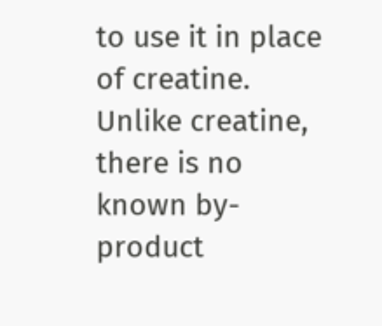to use it in place of creatine. Unlike creatine, there is no known by-product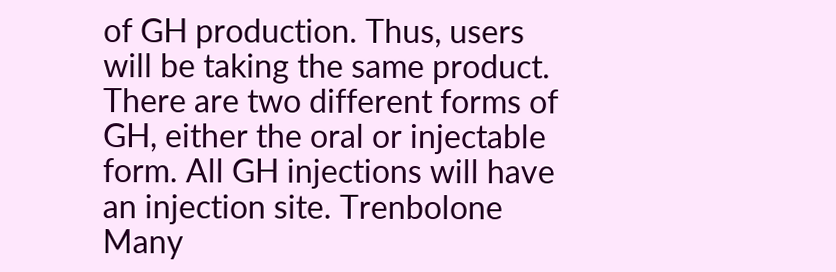of GH production. Thus, users will be taking the same product. There are two different forms of GH, either the oral or injectable form. All GH injections will have an injection site. Trenbolone Many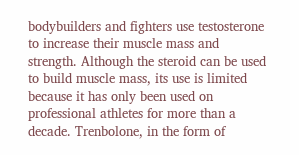bodybuilders and fighters use testosterone to increase their muscle mass and strength. Although the steroid can be used to build muscle mass, its use is limited because it has only been used on professional athletes for more than a decade. Trenbolone, in the form of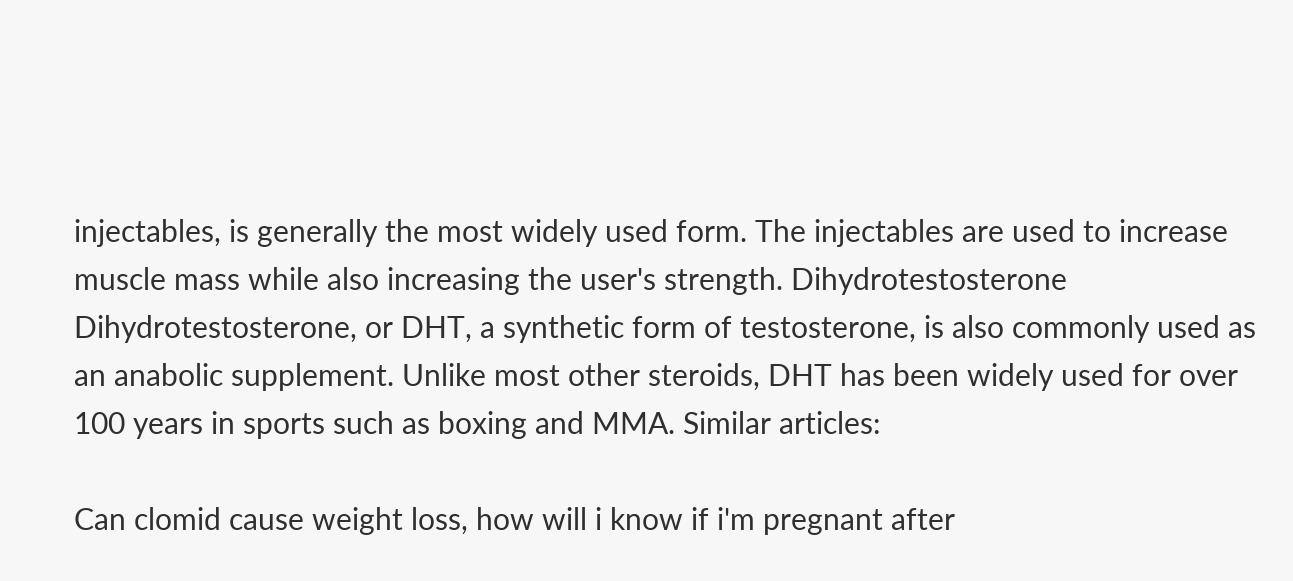injectables, is generally the most widely used form. The injectables are used to increase muscle mass while also increasing the user's strength. Dihydrotestosterone Dihydrotestosterone, or DHT, a synthetic form of testosterone, is also commonly used as an anabolic supplement. Unlike most other steroids, DHT has been widely used for over 100 years in sports such as boxing and MMA. Similar articles:

Can clomid cause weight loss, how will i know if i'm pregnant after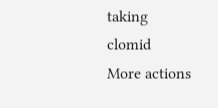taking clomid
More actions